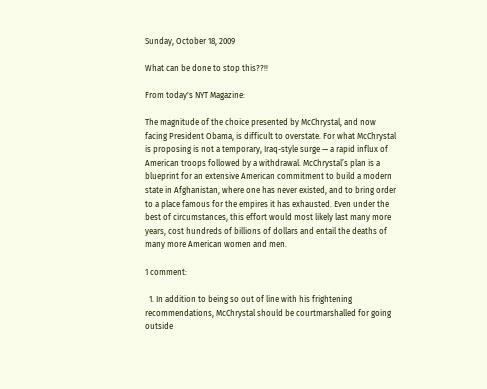Sunday, October 18, 2009

What can be done to stop this??!!

From today's NYT Magazine:

The magnitude of the choice presented by McChrystal, and now facing President Obama, is difficult to overstate. For what McChrystal is proposing is not a temporary, Iraq-style surge — a rapid influx of American troops followed by a withdrawal. McChrystal’s plan is a blueprint for an extensive American commitment to build a modern state in Afghanistan, where one has never existed, and to bring order to a place famous for the empires it has exhausted. Even under the best of circumstances, this effort would most likely last many more years, cost hundreds of billions of dollars and entail the deaths of many more American women and men.

1 comment:

  1. In addition to being so out of line with his frightening recommendations, McChrystal should be courtmarshalled for going outside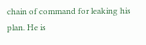chain of command for leaking his plan. He is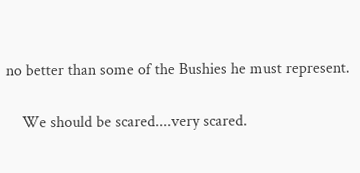no better than some of the Bushies he must represent.

    We should be scared....very scared.